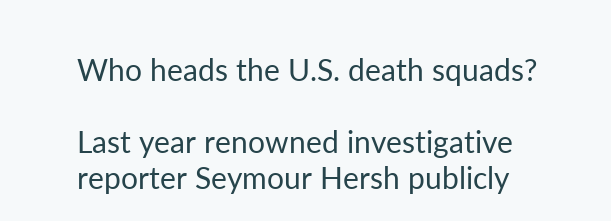Who heads the U.S. death squads?

Last year renowned investigative reporter Seymour Hersh publicly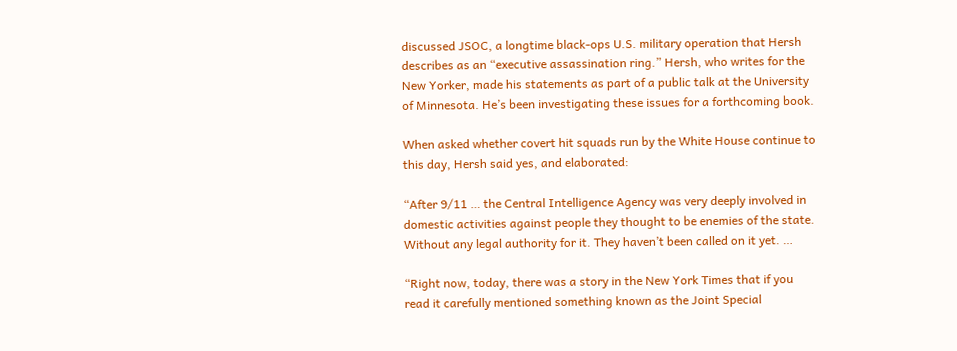discussed JSOC, a longtime black-ops U.S. military operation that Hersh describes as an “executive assassination ring.” Hersh, who writes for the New Yorker, made his statements as part of a public talk at the University of Minnesota. He’s been investigating these issues for a forthcoming book.

When asked whether covert hit squads run by the White House continue to this day, Hersh said yes, and elaborated:

“After 9/11 … the Central Intelligence Agency was very deeply involved in domestic activities against people they thought to be enemies of the state. Without any legal authority for it. They haven’t been called on it yet. …

“Right now, today, there was a story in the New York Times that if you read it carefully mentioned something known as the Joint Special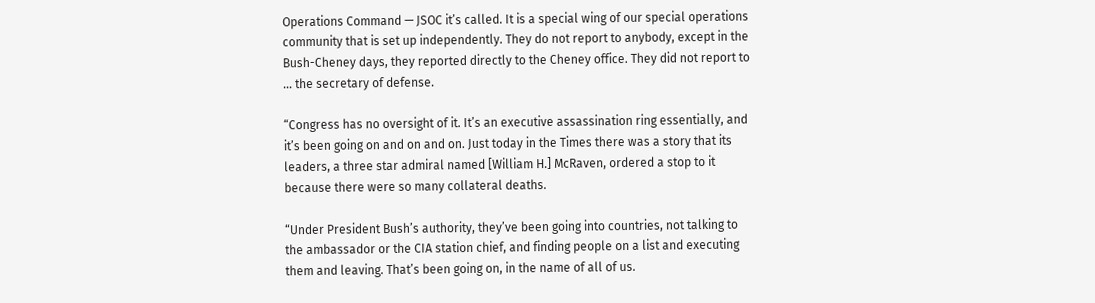Operations Command — JSOC it’s called. It is a special wing of our special operations community that is set up independently. They do not report to anybody, except in the Bush-Cheney days, they reported directly to the Cheney office. They did not report to … the secretary of defense.

“Congress has no oversight of it. It’s an executive assassination ring essentially, and it’s been going on and on and on. Just today in the Times there was a story that its leaders, a three star admiral named [William H.] McRaven, ordered a stop to it because there were so many collateral deaths.

“Under President Bush’s authority, they’ve been going into countries, not talking to the ambassador or the CIA station chief, and finding people on a list and executing them and leaving. That’s been going on, in the name of all of us.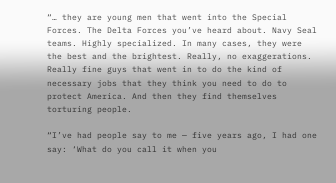“… they are young men that went into the Special Forces. The Delta Forces you’ve heard about. Navy Seal teams. Highly specialized. In many cases, they were the best and the brightest. Really, no exaggerations. Really fine guys that went in to do the kind of necessary jobs that they think you need to do to protect America. And then they find themselves torturing people.

“I’ve had people say to me — five years ago, I had one say: ‘What do you call it when you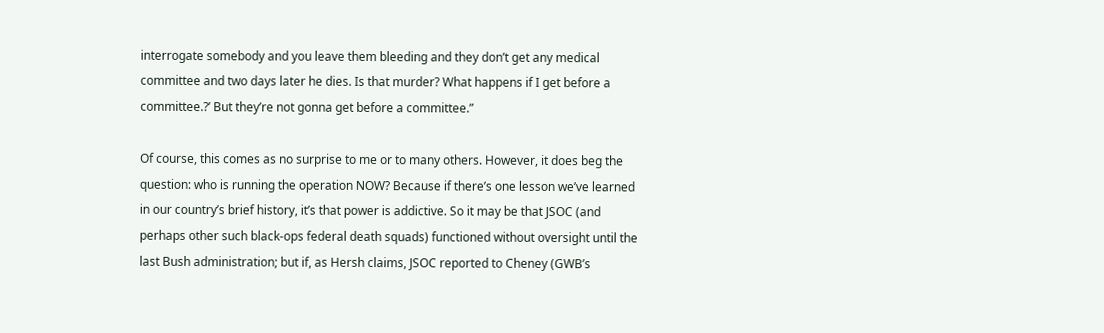interrogate somebody and you leave them bleeding and they don’t get any medical committee and two days later he dies. Is that murder? What happens if I get before a committee.?’ But they’re not gonna get before a committee.”

Of course, this comes as no surprise to me or to many others. However, it does beg the question: who is running the operation NOW? Because if there’s one lesson we’ve learned in our country’s brief history, it’s that power is addictive. So it may be that JSOC (and perhaps other such black-ops federal death squads) functioned without oversight until the last Bush administration; but if, as Hersh claims, JSOC reported to Cheney (GWB’s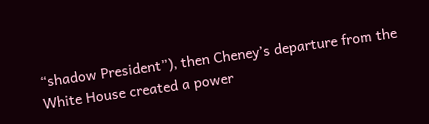“shadow President”), then Cheney’s departure from the White House created a power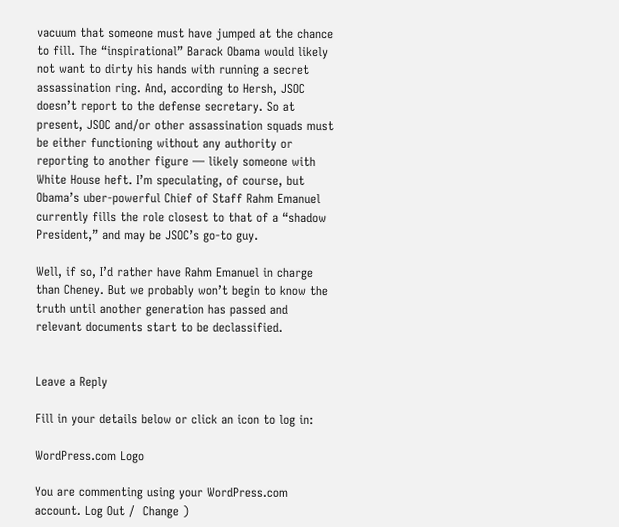vacuum that someone must have jumped at the chance to fill. The “inspirational” Barack Obama would likely not want to dirty his hands with running a secret assassination ring. And, according to Hersh, JSOC doesn’t report to the defense secretary. So at present, JSOC and/or other assassination squads must be either functioning without any authority or reporting to another figure — likely someone with White House heft. I’m speculating, of course, but Obama’s uber-powerful Chief of Staff Rahm Emanuel currently fills the role closest to that of a “shadow President,” and may be JSOC’s go-to guy.

Well, if so, I’d rather have Rahm Emanuel in charge than Cheney. But we probably won’t begin to know the truth until another generation has passed and relevant documents start to be declassified.


Leave a Reply

Fill in your details below or click an icon to log in:

WordPress.com Logo

You are commenting using your WordPress.com account. Log Out /  Change )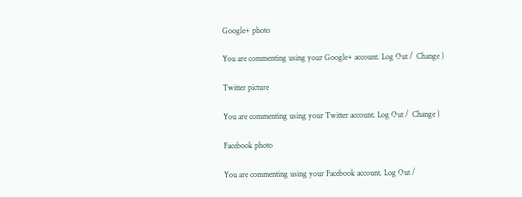Google+ photo

You are commenting using your Google+ account. Log Out /  Change )

Twitter picture

You are commenting using your Twitter account. Log Out /  Change )

Facebook photo

You are commenting using your Facebook account. Log Out /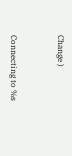Change )


Connecting to %s